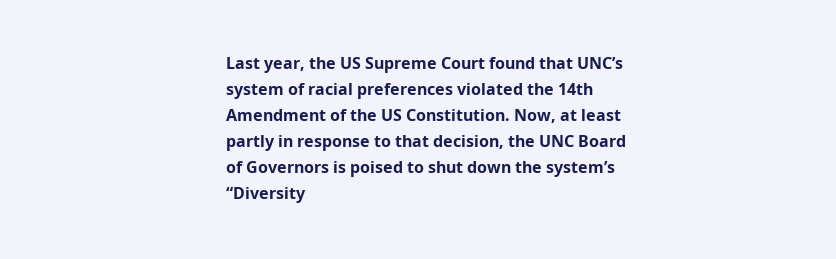Last year, the US Supreme Court found that UNC’s system of racial preferences violated the 14th Amendment of the US Constitution. Now, at least partly in response to that decision, the UNC Board of Governors is poised to shut down the system’s “Diversity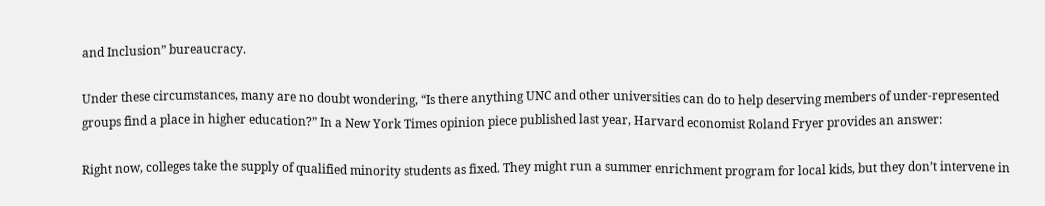and Inclusion” bureaucracy.

Under these circumstances, many are no doubt wondering, “Is there anything UNC and other universities can do to help deserving members of under-represented groups find a place in higher education?” In a New York Times opinion piece published last year, Harvard economist Roland Fryer provides an answer:

Right now, colleges take the supply of qualified minority students as fixed. They might run a summer enrichment program for local kids, but they don’t intervene in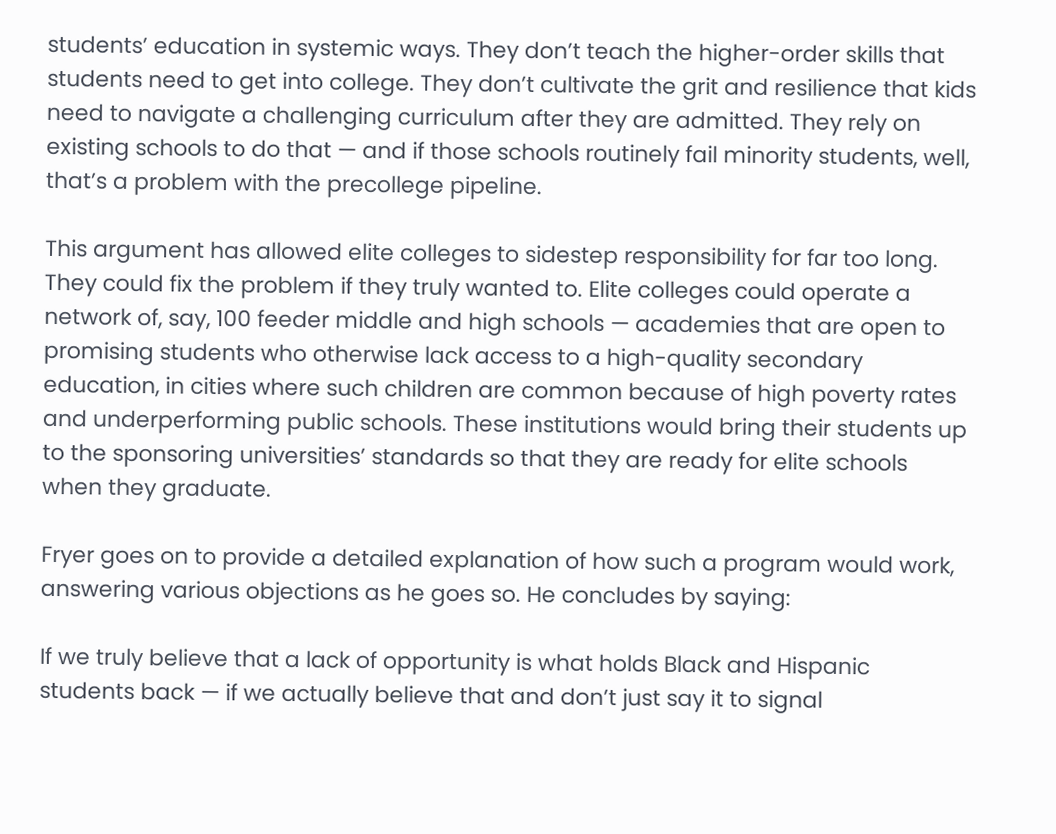students’ education in systemic ways. They don’t teach the higher-order skills that students need to get into college. They don’t cultivate the grit and resilience that kids need to navigate a challenging curriculum after they are admitted. They rely on existing schools to do that — and if those schools routinely fail minority students, well, that’s a problem with the precollege pipeline.

This argument has allowed elite colleges to sidestep responsibility for far too long. They could fix the problem if they truly wanted to. Elite colleges could operate a network of, say, 100 feeder middle and high schools — academies that are open to promising students who otherwise lack access to a high-quality secondary education, in cities where such children are common because of high poverty rates and underperforming public schools. These institutions would bring their students up to the sponsoring universities’ standards so that they are ready for elite schools when they graduate.

Fryer goes on to provide a detailed explanation of how such a program would work, answering various objections as he goes so. He concludes by saying:

If we truly believe that a lack of opportunity is what holds Black and Hispanic students back — if we actually believe that and don’t just say it to signal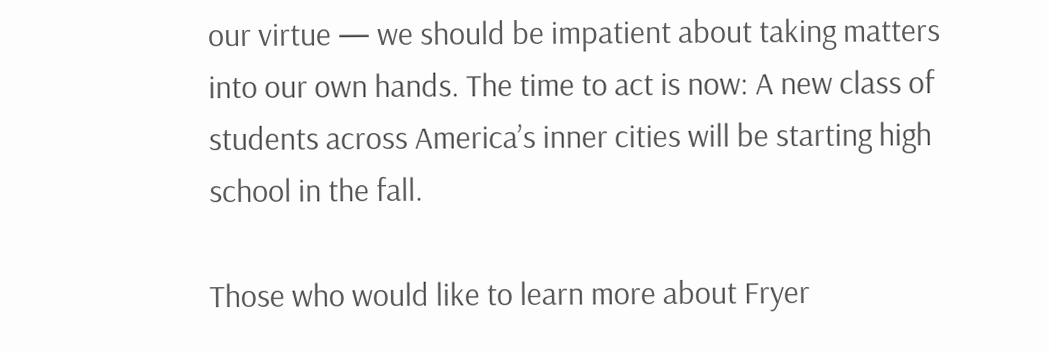our virtue — we should be impatient about taking matters into our own hands. The time to act is now: A new class of students across America’s inner cities will be starting high school in the fall.

Those who would like to learn more about Fryer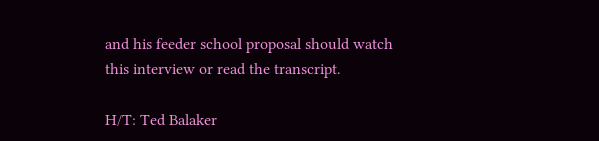and his feeder school proposal should watch this interview or read the transcript.

H/T: Ted Balaker